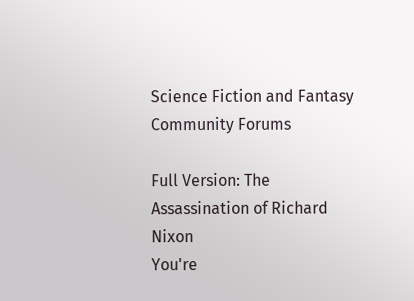Science Fiction and Fantasy Community Forums

Full Version: The Assassination of Richard Nixon
You're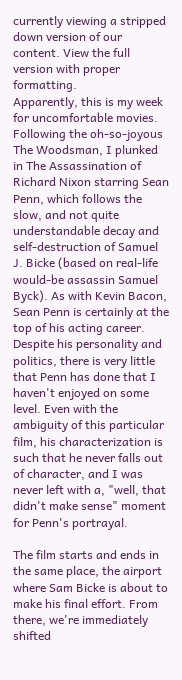currently viewing a stripped down version of our content. View the full version with proper formatting.
Apparently, this is my week for uncomfortable movies. Following the oh-so-joyous The Woodsman, I plunked in The Assassination of Richard Nixon starring Sean Penn, which follows the slow, and not quite understandable decay and self-destruction of Samuel J. Bicke (based on real-life would-be assassin Samuel Byck). As with Kevin Bacon, Sean Penn is certainly at the top of his acting career. Despite his personality and politics, there is very little that Penn has done that I haven't enjoyed on some level. Even with the ambiguity of this particular film, his characterization is such that he never falls out of character, and I was never left with a, "well, that didn't make sense" moment for Penn's portrayal.

The film starts and ends in the same place, the airport where Sam Bicke is about to make his final effort. From there, we're immediately shifted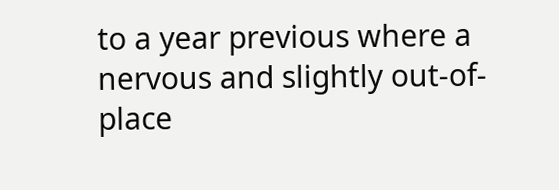to a year previous where a nervous and slightly out-of-place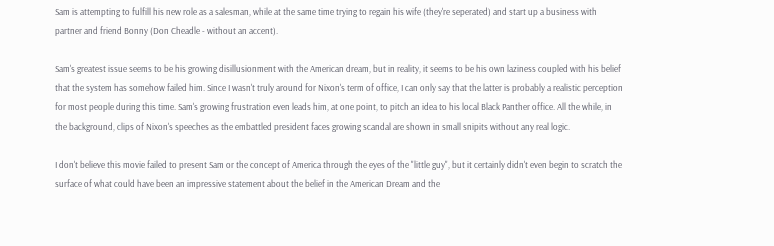Sam is attempting to fulfill his new role as a salesman, while at the same time trying to regain his wife (they're seperated) and start up a business with partner and friend Bonny (Don Cheadle - without an accent).

Sam's greatest issue seems to be his growing disillusionment with the American dream, but in reality, it seems to be his own laziness coupled with his belief that the system has somehow failed him. Since I wasn't truly around for Nixon's term of office, I can only say that the latter is probably a realistic perception for most people during this time. Sam's growing frustration even leads him, at one point, to pitch an idea to his local Black Panther office. All the while, in the background, clips of Nixon's speeches as the embattled president faces growing scandal are shown in small snipits without any real logic.

I don't believe this movie failed to present Sam or the concept of America through the eyes of the "little guy", but it certainly didn't even begin to scratch the surface of what could have been an impressive statement about the belief in the American Dream and the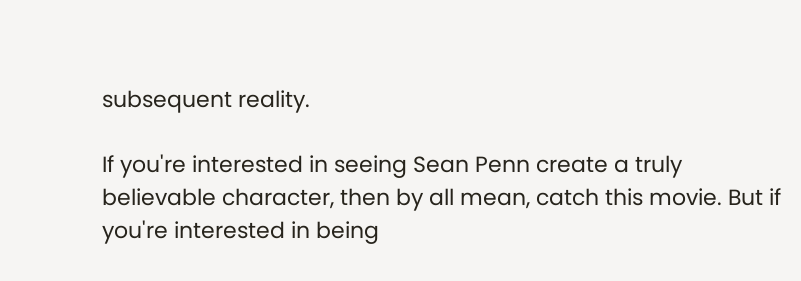subsequent reality.

If you're interested in seeing Sean Penn create a truly believable character, then by all mean, catch this movie. But if you're interested in being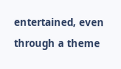entertained, even through a theme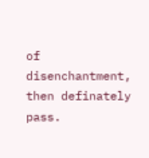of disenchantment, then definately pass.